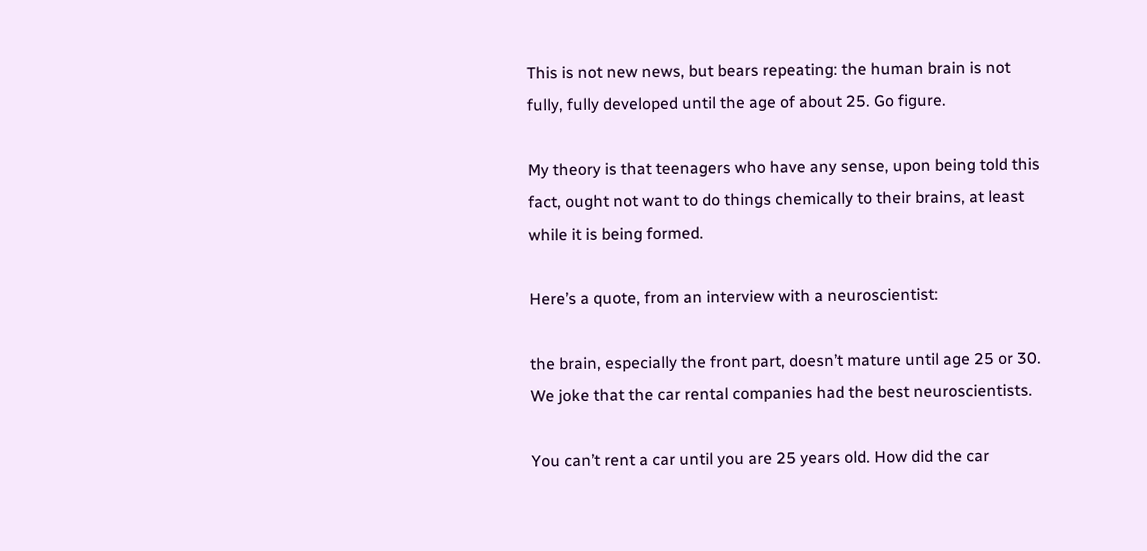This is not new news, but bears repeating: the human brain is not fully, fully developed until the age of about 25. Go figure.

My theory is that teenagers who have any sense, upon being told this fact, ought not want to do things chemically to their brains, at least while it is being formed.

Here’s a quote, from an interview with a neuroscientist:

the brain, especially the front part, doesn’t mature until age 25 or 30. We joke that the car rental companies had the best neuroscientists.

You can’t rent a car until you are 25 years old. How did the car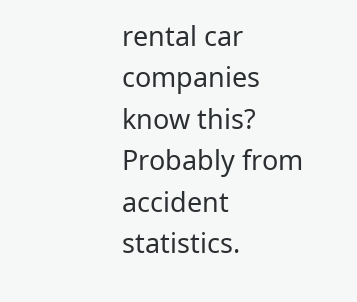rental car companies know this? Probably from accident statistics.